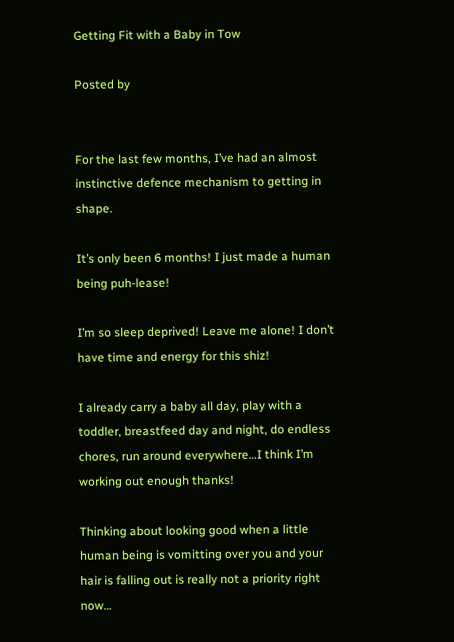Getting Fit with a Baby in Tow

Posted by


For the last few months, I’ve had an almost instinctive defence mechanism to getting in shape.

It’s only been 6 months! I just made a human being puh-lease!

I’m so sleep deprived! Leave me alone! I don’t have time and energy for this shiz!

I already carry a baby all day, play with a toddler, breastfeed day and night, do endless chores, run around everywhere…I think I’m working out enough thanks!

Thinking about looking good when a little human being is vomitting over you and your hair is falling out is really not a priority right now…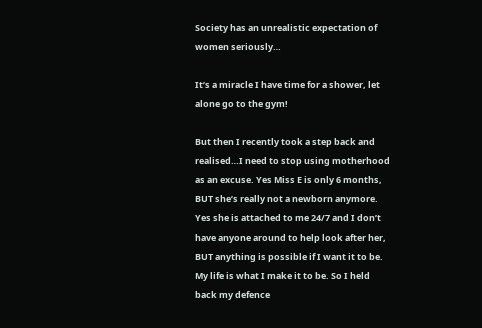Society has an unrealistic expectation of women seriously…

It’s a miracle I have time for a shower, let alone go to the gym!

But then I recently took a step back and realised…I need to stop using motherhood as an excuse. Yes Miss E is only 6 months, BUT she’s really not a newborn anymore. Yes she is attached to me 24/7 and I don’t have anyone around to help look after her, BUT anything is possible if I want it to be. My life is what I make it to be. So I held back my defence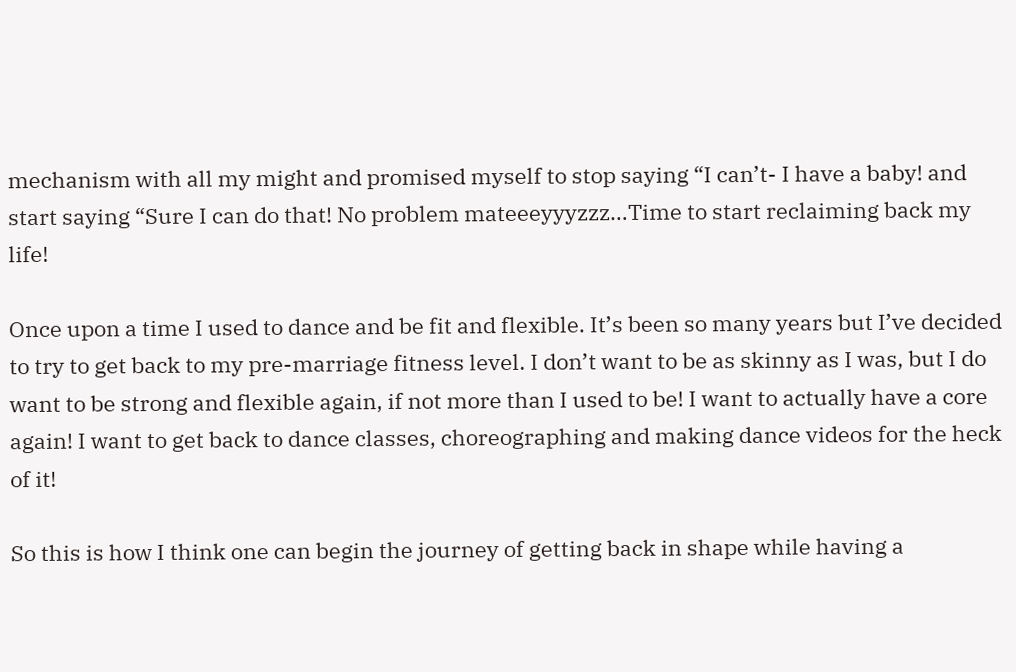mechanism with all my might and promised myself to stop saying “I can’t- I have a baby! and start saying “Sure I can do that! No problem mateeeyyyzzz…Time to start reclaiming back my life!

Once upon a time I used to dance and be fit and flexible. It’s been so many years but I’ve decided to try to get back to my pre-marriage fitness level. I don’t want to be as skinny as I was, but I do want to be strong and flexible again, if not more than I used to be! I want to actually have a core again! I want to get back to dance classes, choreographing and making dance videos for the heck of it!

So this is how I think one can begin the journey of getting back in shape while having a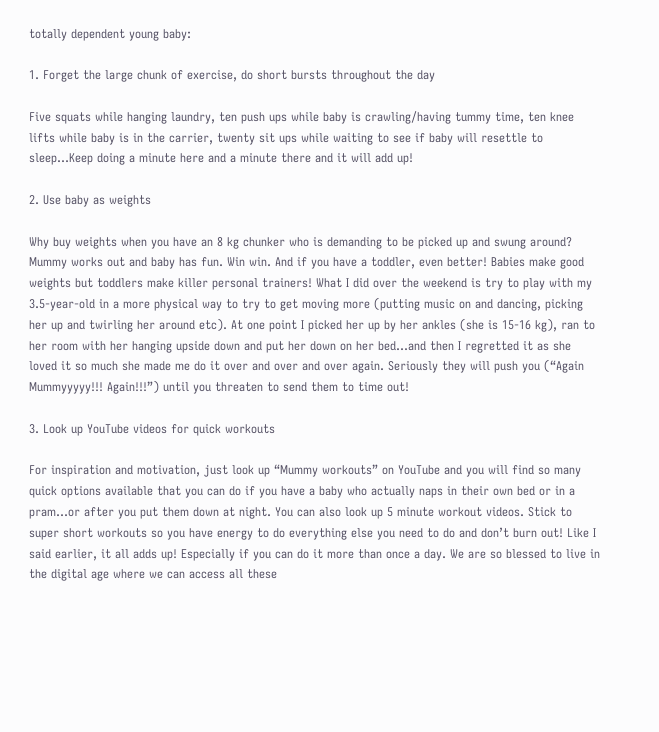totally dependent young baby:

1. Forget the large chunk of exercise, do short bursts throughout the day

Five squats while hanging laundry, ten push ups while baby is crawling/having tummy time, ten knee lifts while baby is in the carrier, twenty sit ups while waiting to see if baby will resettle to sleep…Keep doing a minute here and a minute there and it will add up!

2. Use baby as weights

Why buy weights when you have an 8 kg chunker who is demanding to be picked up and swung around? Mummy works out and baby has fun. Win win. And if you have a toddler, even better! Babies make good weights but toddlers make killer personal trainers! What I did over the weekend is try to play with my 3.5-year-old in a more physical way to try to get moving more (putting music on and dancing, picking her up and twirling her around etc). At one point I picked her up by her ankles (she is 15-16 kg), ran to her room with her hanging upside down and put her down on her bed…and then I regretted it as she loved it so much she made me do it over and over and over again. Seriously they will push you (“Again Mummyyyyy!!! Again!!!”) until you threaten to send them to time out!

3. Look up YouTube videos for quick workouts

For inspiration and motivation, just look up “Mummy workouts” on YouTube and you will find so many quick options available that you can do if you have a baby who actually naps in their own bed or in a pram…or after you put them down at night. You can also look up 5 minute workout videos. Stick to super short workouts so you have energy to do everything else you need to do and don’t burn out! Like I said earlier, it all adds up! Especially if you can do it more than once a day. We are so blessed to live in the digital age where we can access all these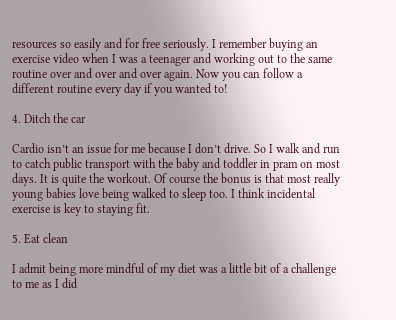resources so easily and for free seriously. I remember buying an exercise video when I was a teenager and working out to the same routine over and over and over again. Now you can follow a different routine every day if you wanted to!

4. Ditch the car

Cardio isn’t an issue for me because I don’t drive. So I walk and run to catch public transport with the baby and toddler in pram on most days. It is quite the workout. Of course the bonus is that most really young babies love being walked to sleep too. I think incidental exercise is key to staying fit.

5. Eat clean

I admit being more mindful of my diet was a little bit of a challenge to me as I did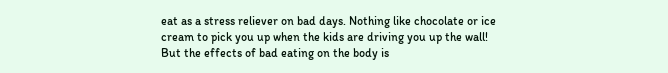eat as a stress reliever on bad days. Nothing like chocolate or ice cream to pick you up when the kids are driving you up the wall! But the effects of bad eating on the body is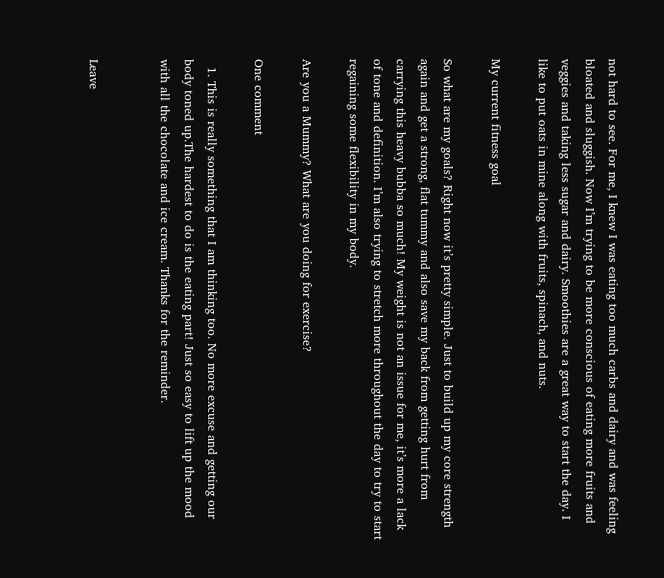not hard to see. For me, I knew I was eating too much carbs and dairy and was feeling bloated and sluggish. Now I’m trying to be more conscious of eating more fruits and veggies and taking less sugar and dairy. Smoothies are a great way to start the day. I like to put oats in mine along with fruits, spinach, and nuts.

My current fitness goal

So what are my goals? Right now it’s pretty simple. Just to build up my core strength again and get a strong, flat tummy and also save my back from getting hurt from carrying this heavy bubba so much! My weight is not an issue for me, it’s more a lack of tone and definition. I’m also trying to stretch more throughout the day to try to start regaining some flexibility in my body.

Are you a Mummy? What are you doing for exercise?

One comment

  1. This is really something that I am thinking too. No more excuse and getting our body toned up.The hardest to do is the eating part! Just so easy to lift up the mood with all the chocolate and ice cream. Thanks for the reminder.


Leave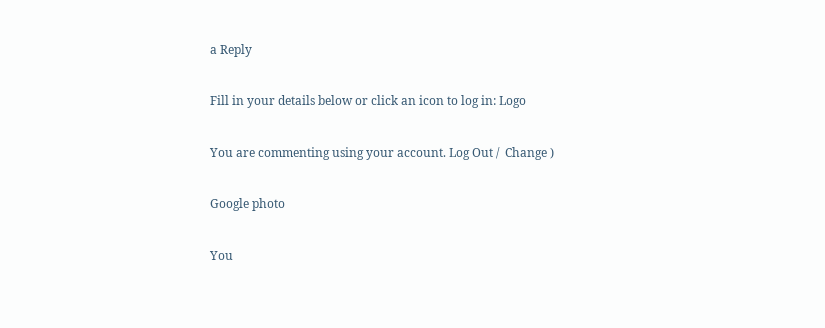a Reply

Fill in your details below or click an icon to log in: Logo

You are commenting using your account. Log Out /  Change )

Google photo

You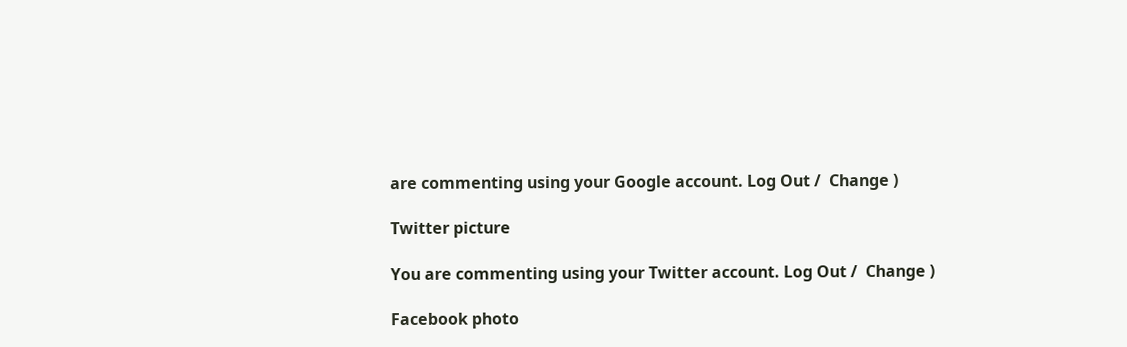are commenting using your Google account. Log Out /  Change )

Twitter picture

You are commenting using your Twitter account. Log Out /  Change )

Facebook photo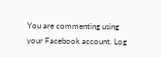You are commenting using your Facebook account. Log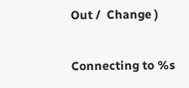Out /  Change )

Connecting to %s